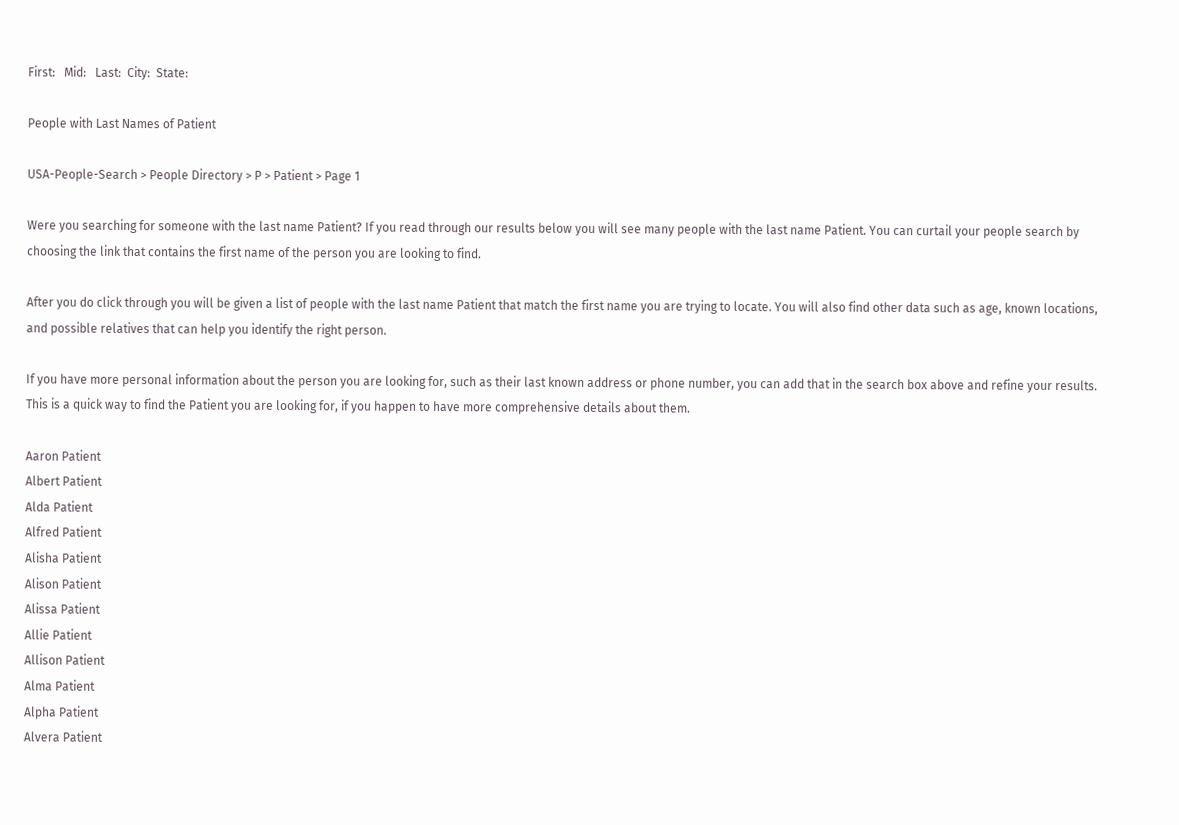First:   Mid:   Last:  City:  State:

People with Last Names of Patient

USA-People-Search > People Directory > P > Patient > Page 1

Were you searching for someone with the last name Patient? If you read through our results below you will see many people with the last name Patient. You can curtail your people search by choosing the link that contains the first name of the person you are looking to find.

After you do click through you will be given a list of people with the last name Patient that match the first name you are trying to locate. You will also find other data such as age, known locations, and possible relatives that can help you identify the right person.

If you have more personal information about the person you are looking for, such as their last known address or phone number, you can add that in the search box above and refine your results. This is a quick way to find the Patient you are looking for, if you happen to have more comprehensive details about them.

Aaron Patient
Albert Patient
Alda Patient
Alfred Patient
Alisha Patient
Alison Patient
Alissa Patient
Allie Patient
Allison Patient
Alma Patient
Alpha Patient
Alvera Patient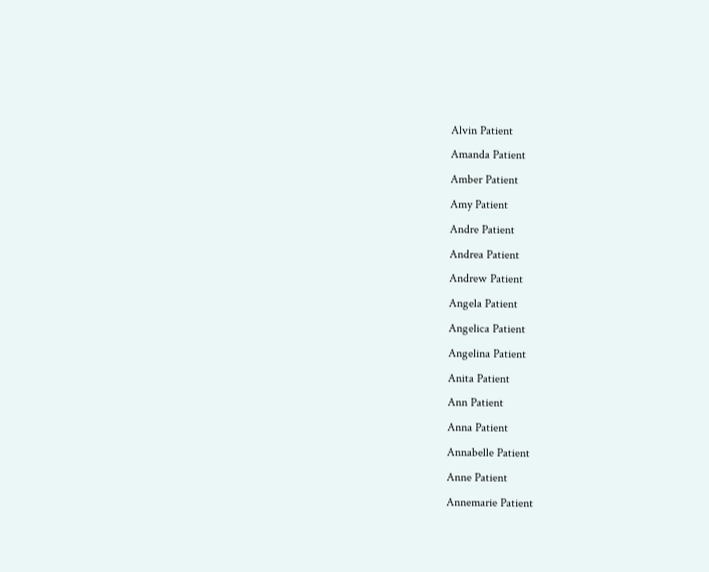Alvin Patient
Amanda Patient
Amber Patient
Amy Patient
Andre Patient
Andrea Patient
Andrew Patient
Angela Patient
Angelica Patient
Angelina Patient
Anita Patient
Ann Patient
Anna Patient
Annabelle Patient
Anne Patient
Annemarie Patient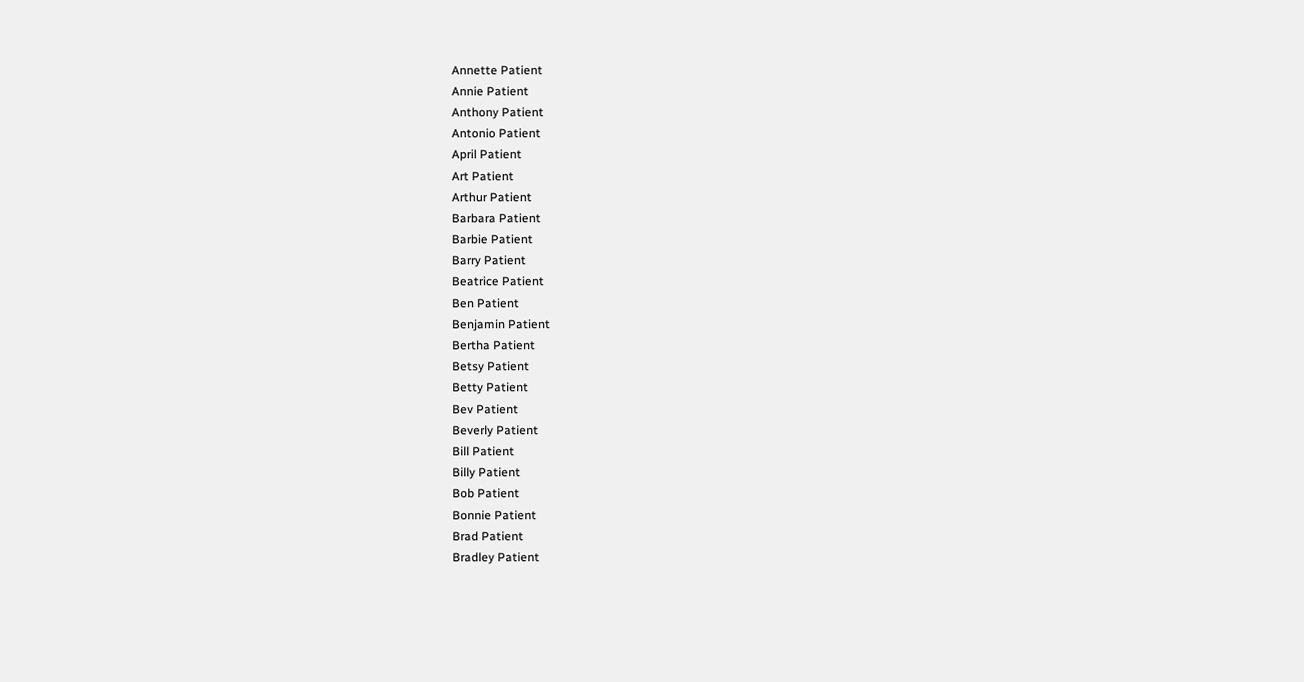Annette Patient
Annie Patient
Anthony Patient
Antonio Patient
April Patient
Art Patient
Arthur Patient
Barbara Patient
Barbie Patient
Barry Patient
Beatrice Patient
Ben Patient
Benjamin Patient
Bertha Patient
Betsy Patient
Betty Patient
Bev Patient
Beverly Patient
Bill Patient
Billy Patient
Bob Patient
Bonnie Patient
Brad Patient
Bradley Patient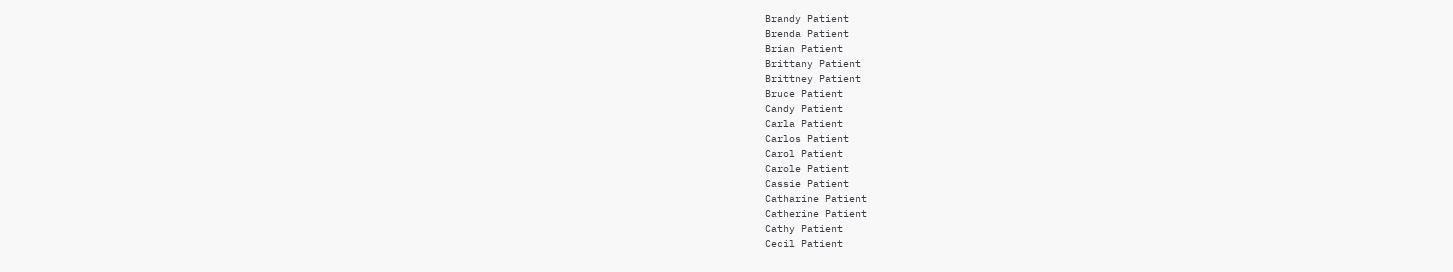Brandy Patient
Brenda Patient
Brian Patient
Brittany Patient
Brittney Patient
Bruce Patient
Candy Patient
Carla Patient
Carlos Patient
Carol Patient
Carole Patient
Cassie Patient
Catharine Patient
Catherine Patient
Cathy Patient
Cecil Patient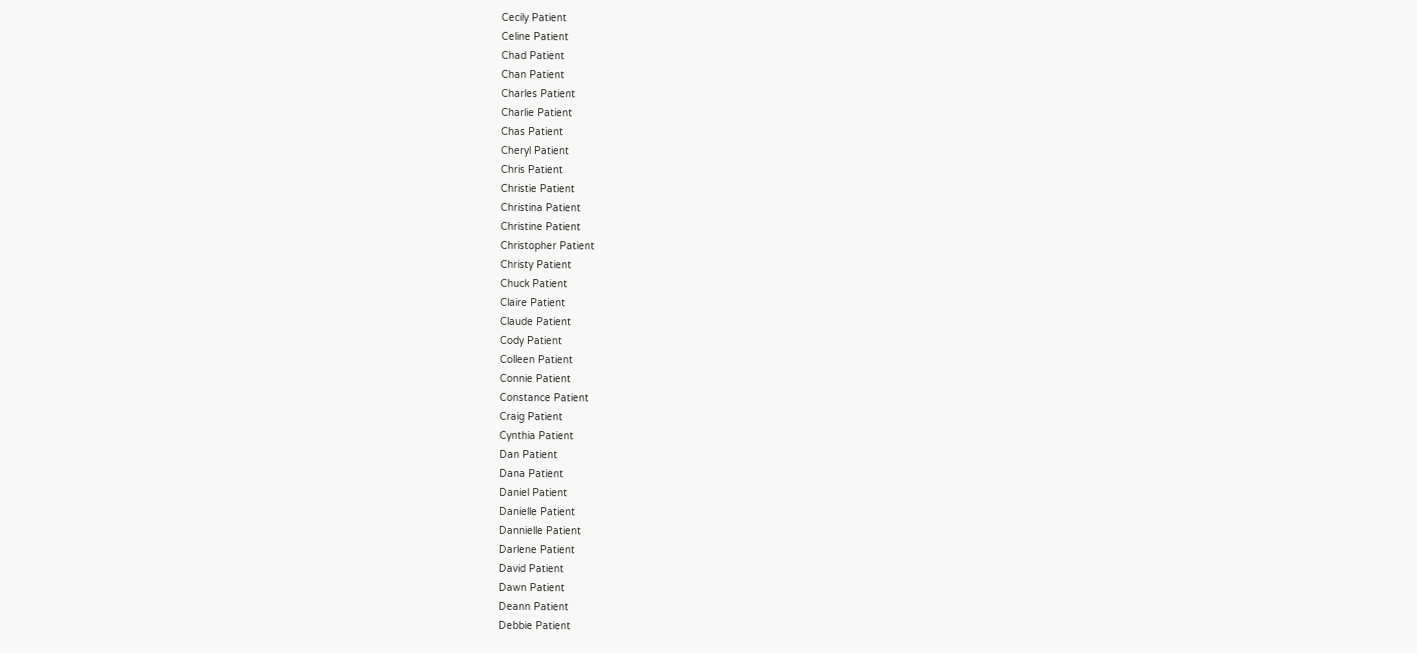Cecily Patient
Celine Patient
Chad Patient
Chan Patient
Charles Patient
Charlie Patient
Chas Patient
Cheryl Patient
Chris Patient
Christie Patient
Christina Patient
Christine Patient
Christopher Patient
Christy Patient
Chuck Patient
Claire Patient
Claude Patient
Cody Patient
Colleen Patient
Connie Patient
Constance Patient
Craig Patient
Cynthia Patient
Dan Patient
Dana Patient
Daniel Patient
Danielle Patient
Dannielle Patient
Darlene Patient
David Patient
Dawn Patient
Deann Patient
Debbie Patient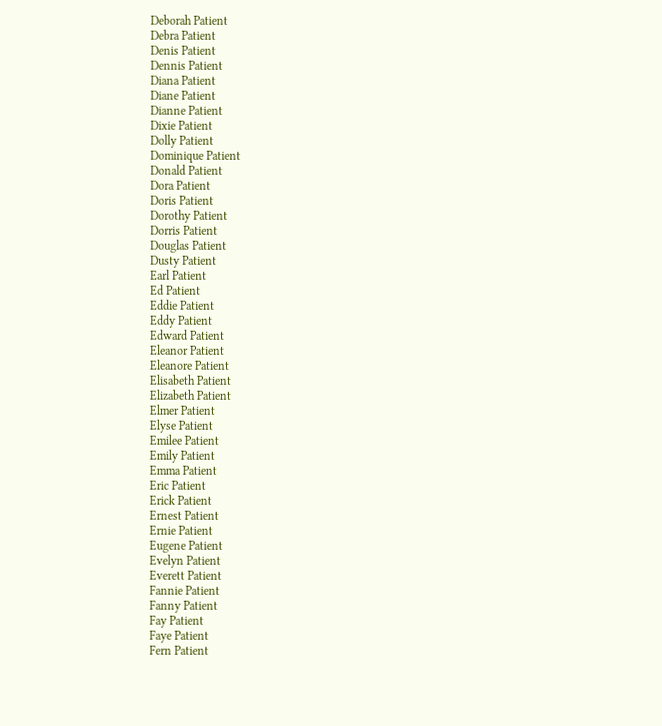Deborah Patient
Debra Patient
Denis Patient
Dennis Patient
Diana Patient
Diane Patient
Dianne Patient
Dixie Patient
Dolly Patient
Dominique Patient
Donald Patient
Dora Patient
Doris Patient
Dorothy Patient
Dorris Patient
Douglas Patient
Dusty Patient
Earl Patient
Ed Patient
Eddie Patient
Eddy Patient
Edward Patient
Eleanor Patient
Eleanore Patient
Elisabeth Patient
Elizabeth Patient
Elmer Patient
Elyse Patient
Emilee Patient
Emily Patient
Emma Patient
Eric Patient
Erick Patient
Ernest Patient
Ernie Patient
Eugene Patient
Evelyn Patient
Everett Patient
Fannie Patient
Fanny Patient
Fay Patient
Faye Patient
Fern Patient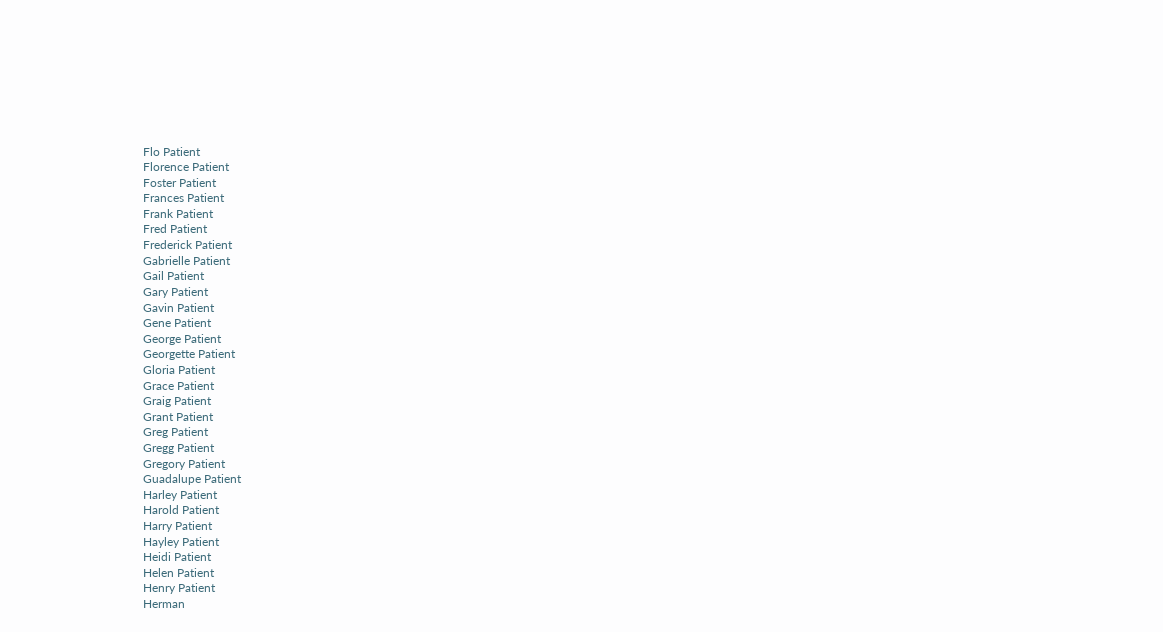Flo Patient
Florence Patient
Foster Patient
Frances Patient
Frank Patient
Fred Patient
Frederick Patient
Gabrielle Patient
Gail Patient
Gary Patient
Gavin Patient
Gene Patient
George Patient
Georgette Patient
Gloria Patient
Grace Patient
Graig Patient
Grant Patient
Greg Patient
Gregg Patient
Gregory Patient
Guadalupe Patient
Harley Patient
Harold Patient
Harry Patient
Hayley Patient
Heidi Patient
Helen Patient
Henry Patient
Herman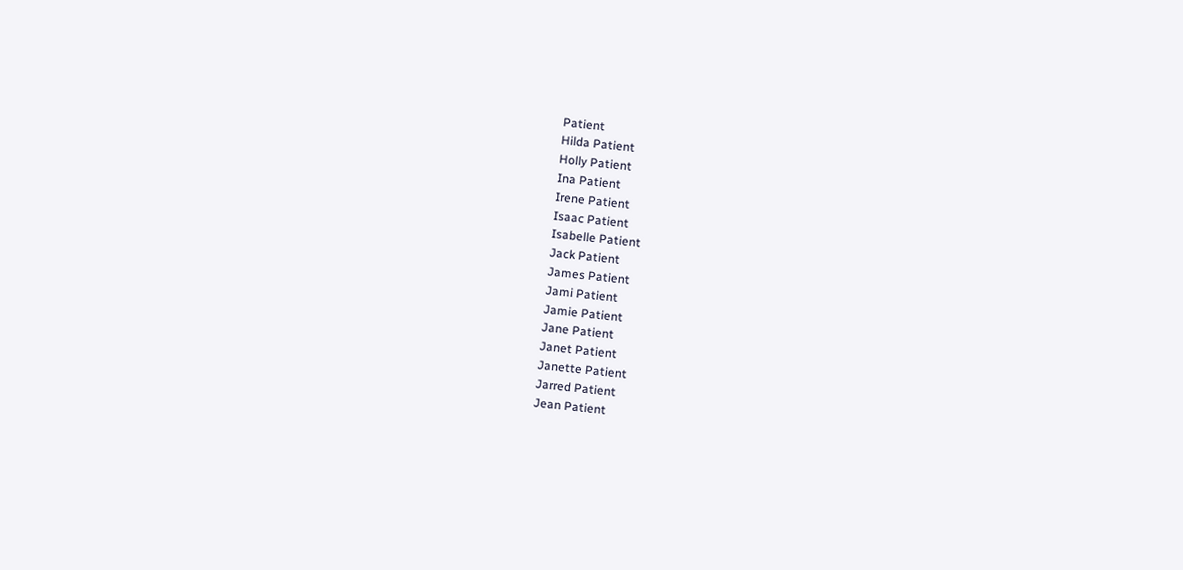Patient
Hilda Patient
Holly Patient
Ina Patient
Irene Patient
Isaac Patient
Isabelle Patient
Jack Patient
James Patient
Jami Patient
Jamie Patient
Jane Patient
Janet Patient
Janette Patient
Jarred Patient
Jean Patient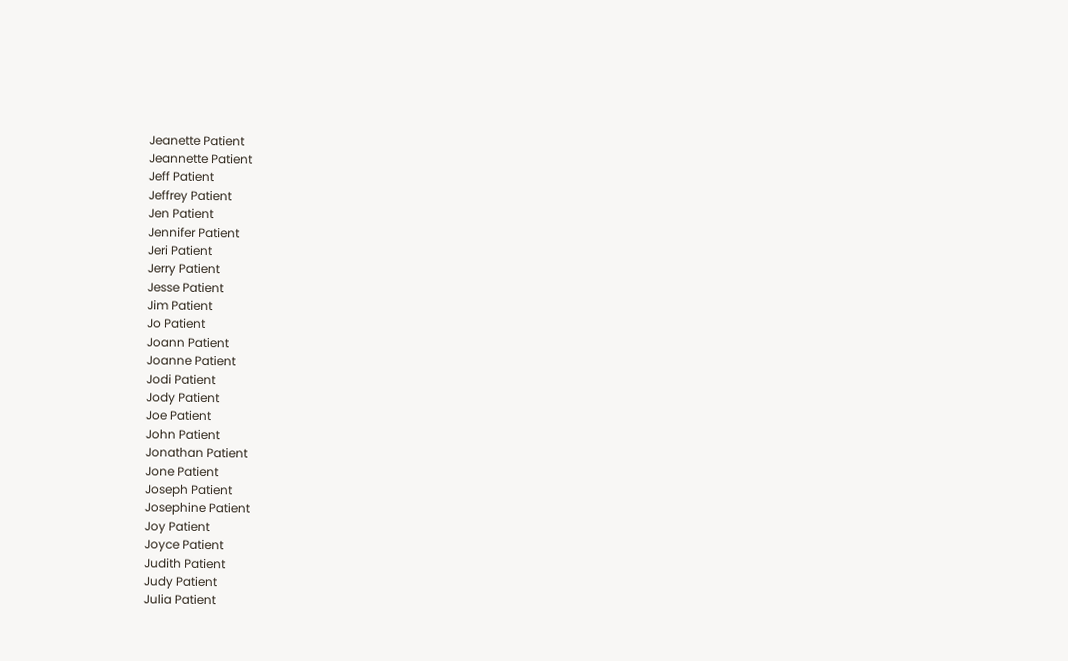Jeanette Patient
Jeannette Patient
Jeff Patient
Jeffrey Patient
Jen Patient
Jennifer Patient
Jeri Patient
Jerry Patient
Jesse Patient
Jim Patient
Jo Patient
Joann Patient
Joanne Patient
Jodi Patient
Jody Patient
Joe Patient
John Patient
Jonathan Patient
Jone Patient
Joseph Patient
Josephine Patient
Joy Patient
Joyce Patient
Judith Patient
Judy Patient
Julia Patient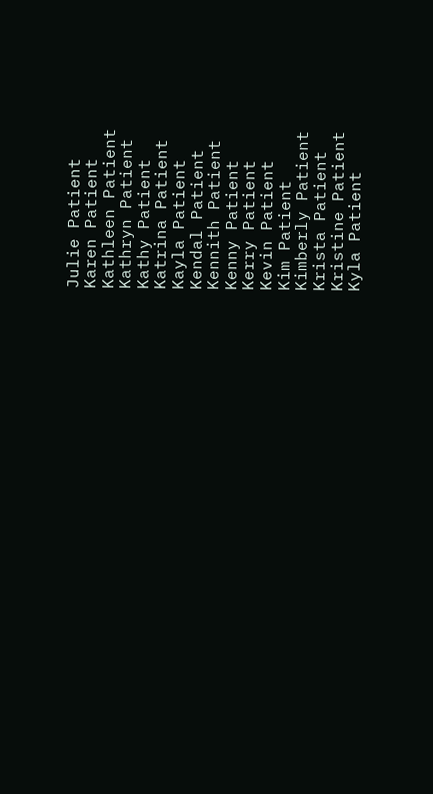Julie Patient
Karen Patient
Kathleen Patient
Kathryn Patient
Kathy Patient
Katrina Patient
Kayla Patient
Kendal Patient
Kennith Patient
Kenny Patient
Kerry Patient
Kevin Patient
Kim Patient
Kimberly Patient
Krista Patient
Kristine Patient
Kyla Patient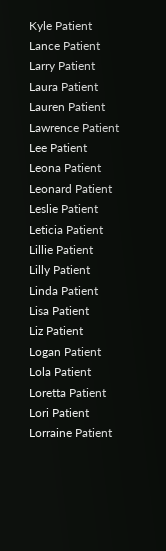Kyle Patient
Lance Patient
Larry Patient
Laura Patient
Lauren Patient
Lawrence Patient
Lee Patient
Leona Patient
Leonard Patient
Leslie Patient
Leticia Patient
Lillie Patient
Lilly Patient
Linda Patient
Lisa Patient
Liz Patient
Logan Patient
Lola Patient
Loretta Patient
Lori Patient
Lorraine Patient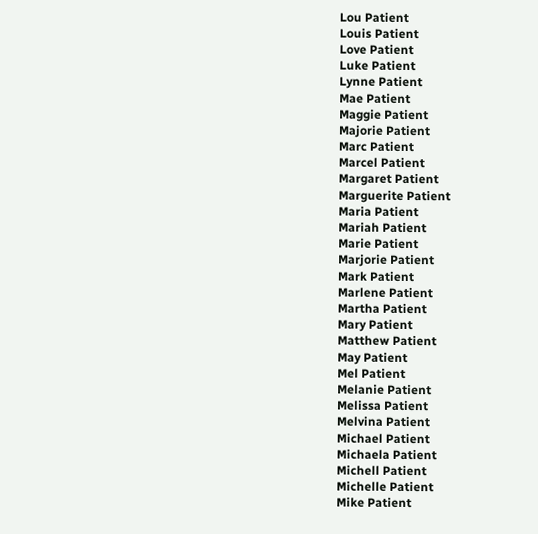Lou Patient
Louis Patient
Love Patient
Luke Patient
Lynne Patient
Mae Patient
Maggie Patient
Majorie Patient
Marc Patient
Marcel Patient
Margaret Patient
Marguerite Patient
Maria Patient
Mariah Patient
Marie Patient
Marjorie Patient
Mark Patient
Marlene Patient
Martha Patient
Mary Patient
Matthew Patient
May Patient
Mel Patient
Melanie Patient
Melissa Patient
Melvina Patient
Michael Patient
Michaela Patient
Michell Patient
Michelle Patient
Mike Patient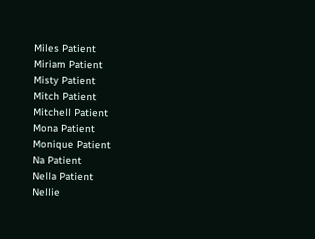Miles Patient
Miriam Patient
Misty Patient
Mitch Patient
Mitchell Patient
Mona Patient
Monique Patient
Na Patient
Nella Patient
Nellie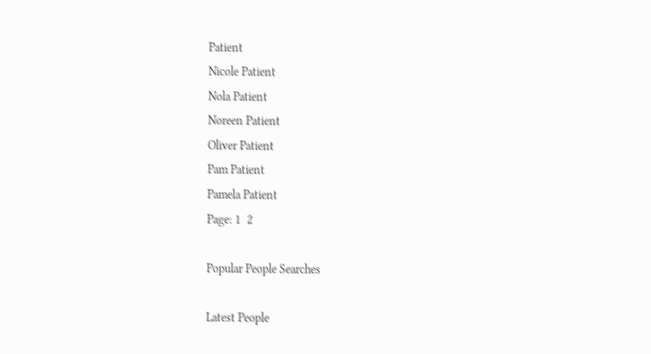Patient
Nicole Patient
Nola Patient
Noreen Patient
Oliver Patient
Pam Patient
Pamela Patient
Page: 1  2

Popular People Searches

Latest People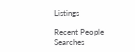Listings

Recent People Searches